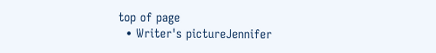top of page
  • Writer's pictureJennifer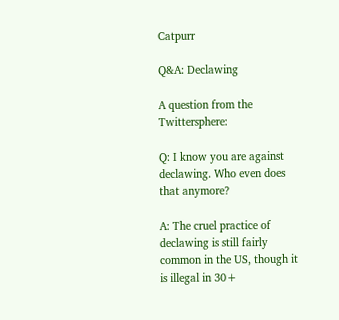Catpurr

Q&A: Declawing

A question from the Twittersphere:

Q: I know you are against declawing. Who even does that anymore?

A: The cruel practice of declawing is still fairly common in the US, though it is illegal in 30+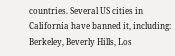countries. Several US cities in California have banned it, including: Berkeley, Beverly Hills, Los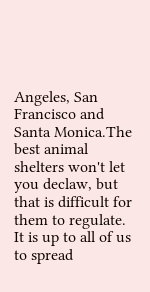Angeles, San Francisco and Santa Monica.The best animal shelters won't let you declaw, but that is difficult for them to regulate. It is up to all of us to spread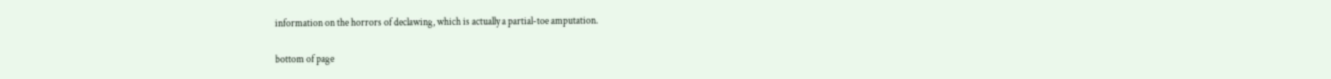information on the horrors of declawing, which is actually a partial-toe amputation.

bottom of page